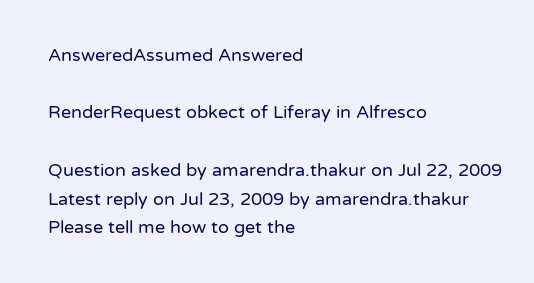AnsweredAssumed Answered

RenderRequest obkect of Liferay in Alfresco

Question asked by amarendra.thakur on Jul 22, 2009
Latest reply on Jul 23, 2009 by amarendra.thakur
Please tell me how to get the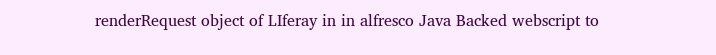renderRequest object of LIferay in in alfresco Java Backed webscript to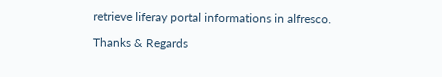retrieve liferay portal informations in alfresco.

Thanks & Regards